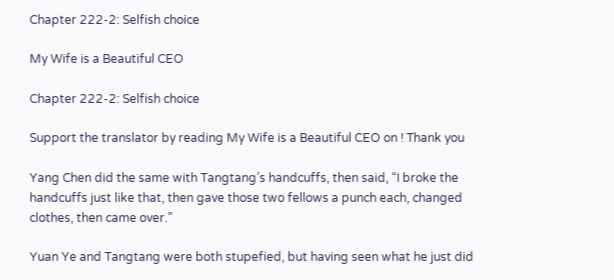Chapter 222-2: Selfish choice

My Wife is a Beautiful CEO

Chapter 222-2: Selfish choice

Support the translator by reading My Wife is a Beautiful CEO on ! Thank you

Yang Chen did the same with Tangtang’s handcuffs, then said, “I broke the handcuffs just like that, then gave those two fellows a punch each, changed clothes, then came over.”

Yuan Ye and Tangtang were both stupefied, but having seen what he just did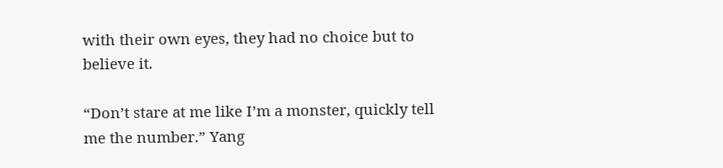with their own eyes, they had no choice but to believe it.

“Don’t stare at me like I’m a monster, quickly tell me the number.” Yang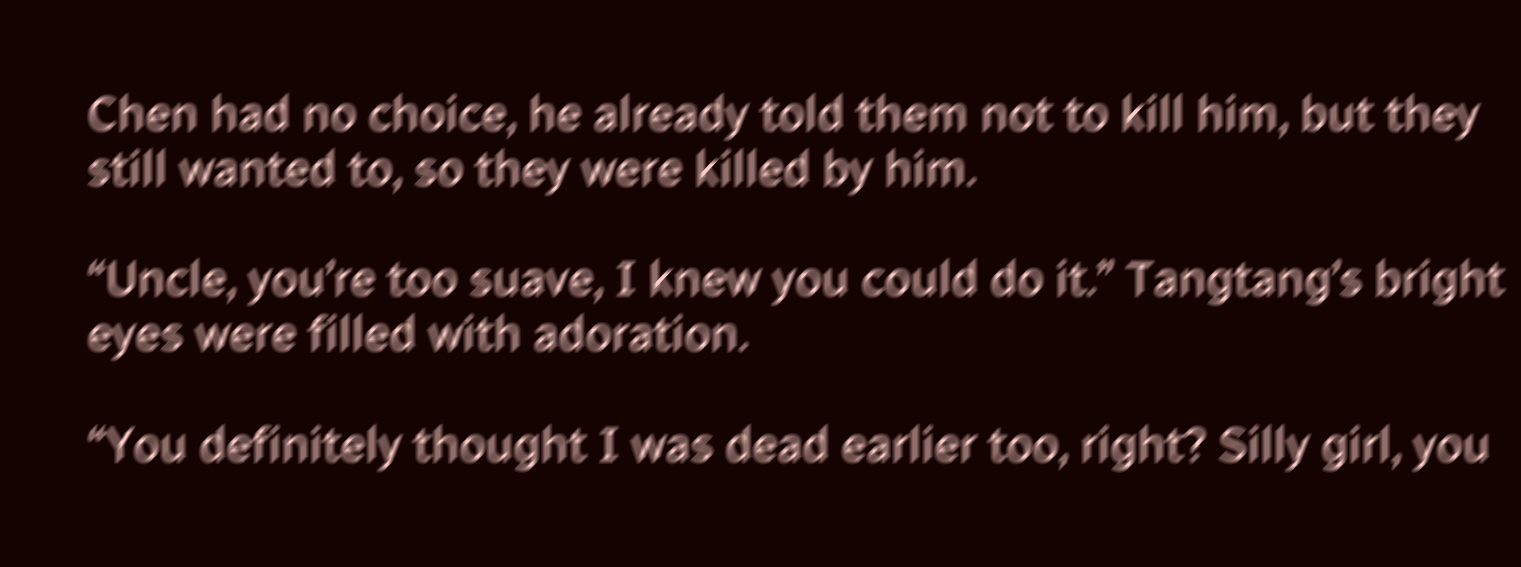Chen had no choice, he already told them not to kill him, but they still wanted to, so they were killed by him.

“Uncle, you’re too suave, I knew you could do it.” Tangtang’s bright eyes were filled with adoration.

“You definitely thought I was dead earlier too, right? Silly girl, you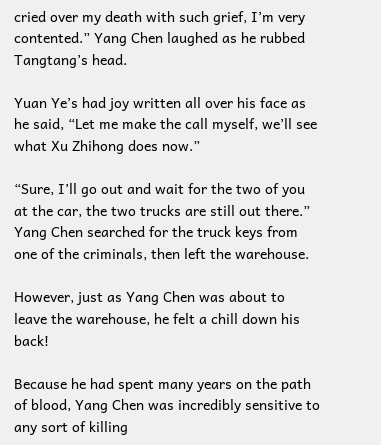cried over my death with such grief, I’m very contented.” Yang Chen laughed as he rubbed Tangtang’s head.

Yuan Ye’s had joy written all over his face as he said, “Let me make the call myself, we’ll see what Xu Zhihong does now.”

“Sure, I’ll go out and wait for the two of you at the car, the two trucks are still out there.” Yang Chen searched for the truck keys from one of the criminals, then left the warehouse.

However, just as Yang Chen was about to leave the warehouse, he felt a chill down his back!

Because he had spent many years on the path of blood, Yang Chen was incredibly sensitive to any sort of killing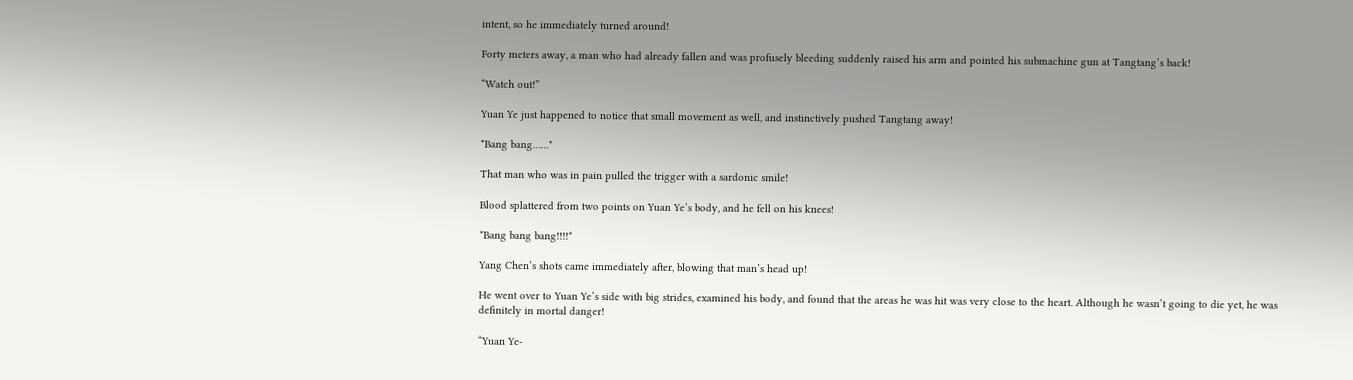intent, so he immediately turned around!

Forty meters away, a man who had already fallen and was profusely bleeding suddenly raised his arm and pointed his submachine gun at Tangtang’s back!

“Watch out!”

Yuan Ye just happened to notice that small movement as well, and instinctively pushed Tangtang away!

*Bang bang……*

That man who was in pain pulled the trigger with a sardonic smile!

Blood splattered from two points on Yuan Ye’s body, and he fell on his knees!

*Bang bang bang!!!!*

Yang Chen’s shots came immediately after, blowing that man’s head up!

He went over to Yuan Ye’s side with big strides, examined his body, and found that the areas he was hit was very close to the heart. Although he wasn’t going to die yet, he was definitely in mortal danger!

“Yuan Ye-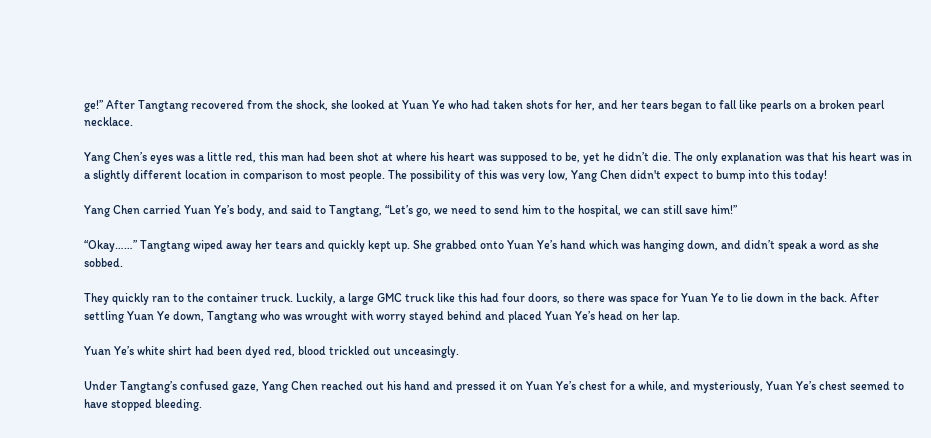ge!” After Tangtang recovered from the shock, she looked at Yuan Ye who had taken shots for her, and her tears began to fall like pearls on a broken pearl necklace.

Yang Chen’s eyes was a little red, this man had been shot at where his heart was supposed to be, yet he didn’t die. The only explanation was that his heart was in a slightly different location in comparison to most people. The possibility of this was very low, Yang Chen didn't expect to bump into this today!

Yang Chen carried Yuan Ye’s body, and said to Tangtang, “Let’s go, we need to send him to the hospital, we can still save him!”

“Okay……” Tangtang wiped away her tears and quickly kept up. She grabbed onto Yuan Ye’s hand which was hanging down, and didn’t speak a word as she sobbed.

They quickly ran to the container truck. Luckily, a large GMC truck like this had four doors, so there was space for Yuan Ye to lie down in the back. After settling Yuan Ye down, Tangtang who was wrought with worry stayed behind and placed Yuan Ye’s head on her lap.

Yuan Ye’s white shirt had been dyed red, blood trickled out unceasingly.

Under Tangtang’s confused gaze, Yang Chen reached out his hand and pressed it on Yuan Ye’s chest for a while, and mysteriously, Yuan Ye’s chest seemed to have stopped bleeding.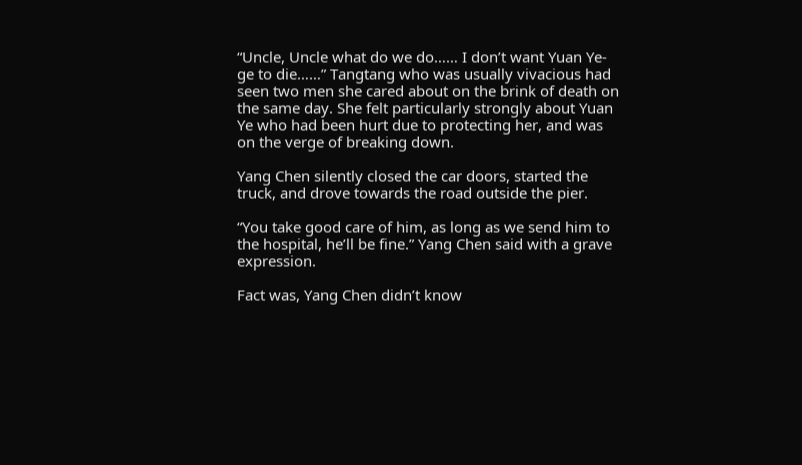“Uncle, Uncle what do we do…… I don’t want Yuan Ye-ge to die……” Tangtang who was usually vivacious had seen two men she cared about on the brink of death on the same day. She felt particularly strongly about Yuan Ye who had been hurt due to protecting her, and was on the verge of breaking down.

Yang Chen silently closed the car doors, started the truck, and drove towards the road outside the pier.

“You take good care of him, as long as we send him to the hospital, he’ll be fine.” Yang Chen said with a grave expression.

Fact was, Yang Chen didn’t know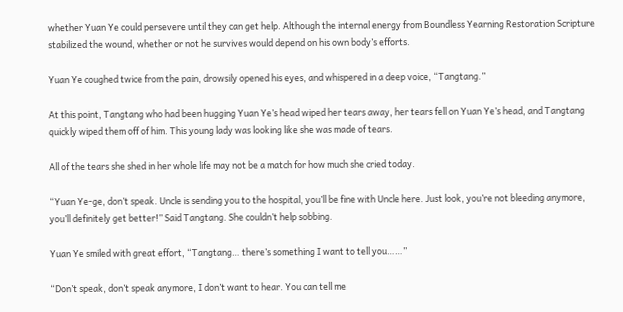whether Yuan Ye could persevere until they can get help. Although the internal energy from Boundless Yearning Restoration Scripture stabilized the wound, whether or not he survives would depend on his own body’s efforts.

Yuan Ye coughed twice from the pain, drowsily opened his eyes, and whispered in a deep voice, “Tangtang.”

At this point, Tangtang who had been hugging Yuan Ye’s head wiped her tears away, her tears fell on Yuan Ye’s head, and Tangtang quickly wiped them off of him. This young lady was looking like she was made of tears.

All of the tears she shed in her whole life may not be a match for how much she cried today.

“Yuan Ye-ge, don’t speak. Uncle is sending you to the hospital, you’ll be fine with Uncle here. Just look, you’re not bleeding anymore, you’ll definitely get better!” Said Tangtang. She couldn’t help sobbing.

Yuan Ye smiled with great effort, “Tangtang… there’s something I want to tell you……”

“Don’t speak, don’t speak anymore, I don’t want to hear. You can tell me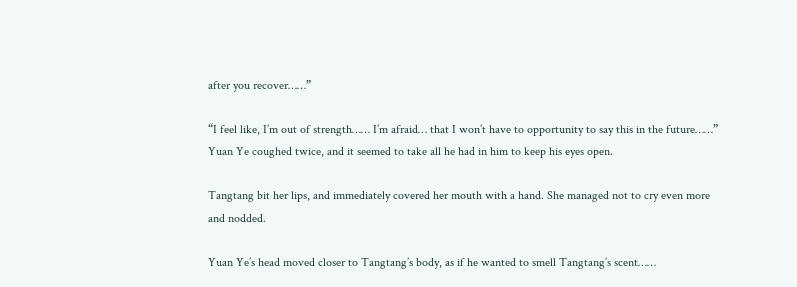after you recover……”

“I feel like, I’m out of strength…… I’m afraid… that I won’t have to opportunity to say this in the future……” Yuan Ye coughed twice, and it seemed to take all he had in him to keep his eyes open.

Tangtang bit her lips, and immediately covered her mouth with a hand. She managed not to cry even more and nodded.

Yuan Ye’s head moved closer to Tangtang’s body, as if he wanted to smell Tangtang’s scent……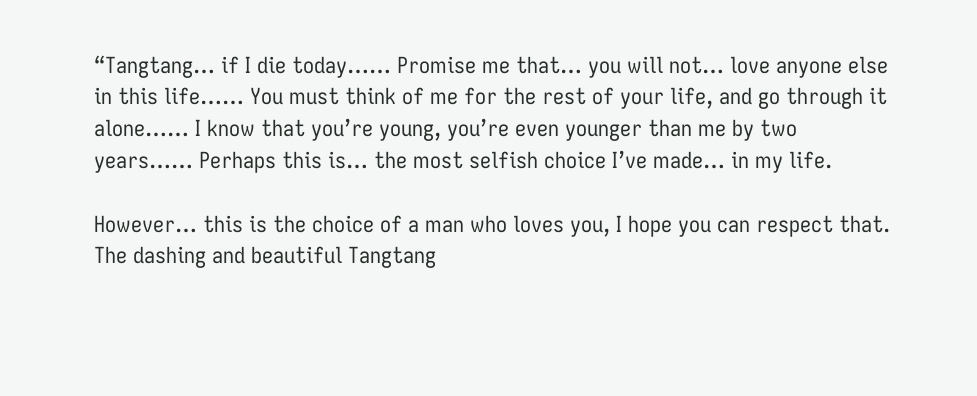“Tangtang… if I die today…… Promise me that… you will not… love anyone else in this life…… You must think of me for the rest of your life, and go through it alone…… I know that you’re young, you’re even younger than me by two years…… Perhaps this is… the most selfish choice I’ve made… in my life.

However… this is the choice of a man who loves you, I hope you can respect that. The dashing and beautiful Tangtang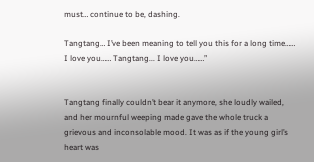must… continue to be, dashing.

Tangtang… I’ve been meaning to tell you this for a long time…… I love you…… Tangtang... I love you……”


Tangtang finally couldn’t bear it anymore, she loudly wailed, and her mournful weeping made gave the whole truck a grievous and inconsolable mood. It was as if the young girl’s heart was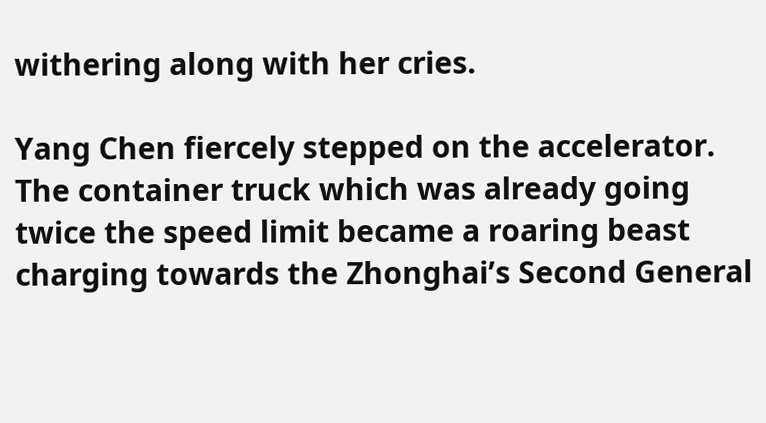withering along with her cries.

Yang Chen fiercely stepped on the accelerator. The container truck which was already going twice the speed limit became a roaring beast charging towards the Zhonghai’s Second General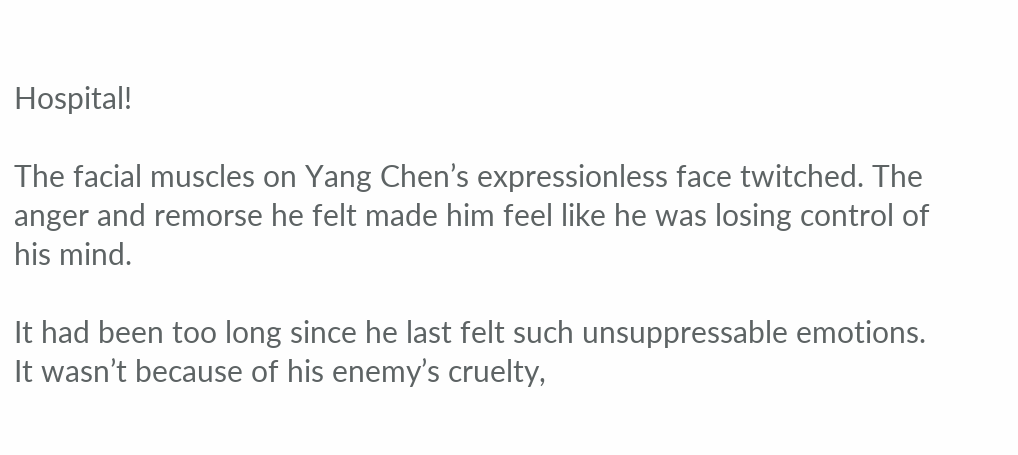Hospital!

The facial muscles on Yang Chen’s expressionless face twitched. The anger and remorse he felt made him feel like he was losing control of his mind.

It had been too long since he last felt such unsuppressable emotions. It wasn’t because of his enemy’s cruelty,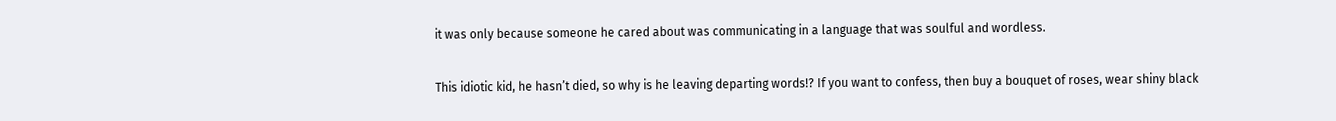it was only because someone he cared about was communicating in a language that was soulful and wordless.

This idiotic kid, he hasn’t died, so why is he leaving departing words!? If you want to confess, then buy a bouquet of roses, wear shiny black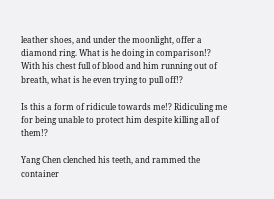leather shoes, and under the moonlight, offer a diamond ring. What is he doing in comparison!? With his chest full of blood and him running out of breath, what is he even trying to pull off!?

Is this a form of ridicule towards me!? Ridiculing me for being unable to protect him despite killing all of them!?

Yang Chen clenched his teeth, and rammed the container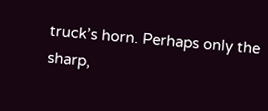truck’s horn. Perhaps only the sharp,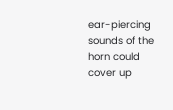ear-piercing sounds of the horn could cover up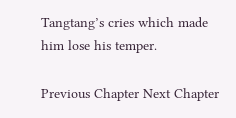Tangtang’s cries which made him lose his temper.

Previous Chapter Next Chapter